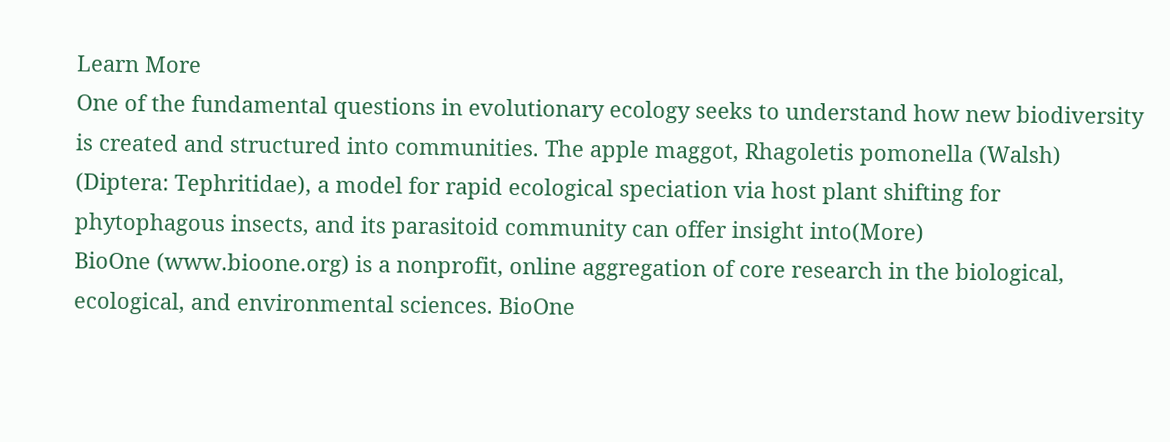Learn More
One of the fundamental questions in evolutionary ecology seeks to understand how new biodiversity is created and structured into communities. The apple maggot, Rhagoletis pomonella (Walsh) (Diptera: Tephritidae), a model for rapid ecological speciation via host plant shifting for phytophagous insects, and its parasitoid community can offer insight into(More)
BioOne (www.bioone.org) is a nonprofit, online aggregation of core research in the biological, ecological, and environmental sciences. BioOne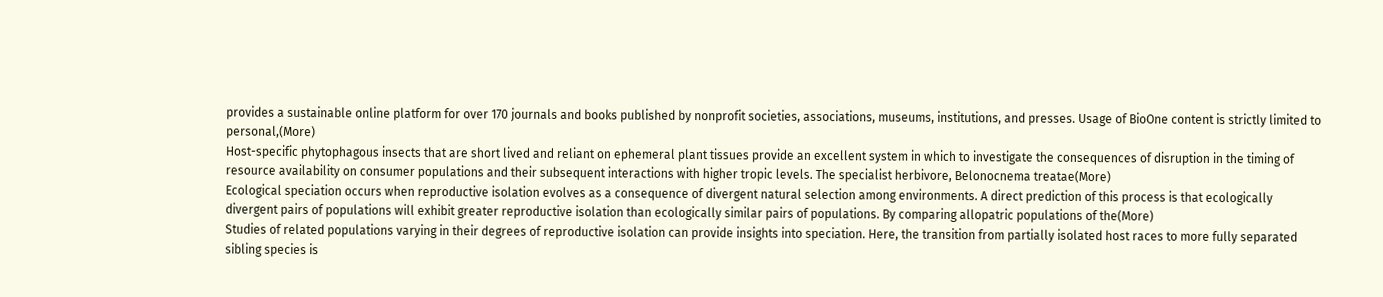provides a sustainable online platform for over 170 journals and books published by nonprofit societies, associations, museums, institutions, and presses. Usage of BioOne content is strictly limited to personal,(More)
Host-specific phytophagous insects that are short lived and reliant on ephemeral plant tissues provide an excellent system in which to investigate the consequences of disruption in the timing of resource availability on consumer populations and their subsequent interactions with higher tropic levels. The specialist herbivore, Belonocnema treatae(More)
Ecological speciation occurs when reproductive isolation evolves as a consequence of divergent natural selection among environments. A direct prediction of this process is that ecologically divergent pairs of populations will exhibit greater reproductive isolation than ecologically similar pairs of populations. By comparing allopatric populations of the(More)
Studies of related populations varying in their degrees of reproductive isolation can provide insights into speciation. Here, the transition from partially isolated host races to more fully separated sibling species is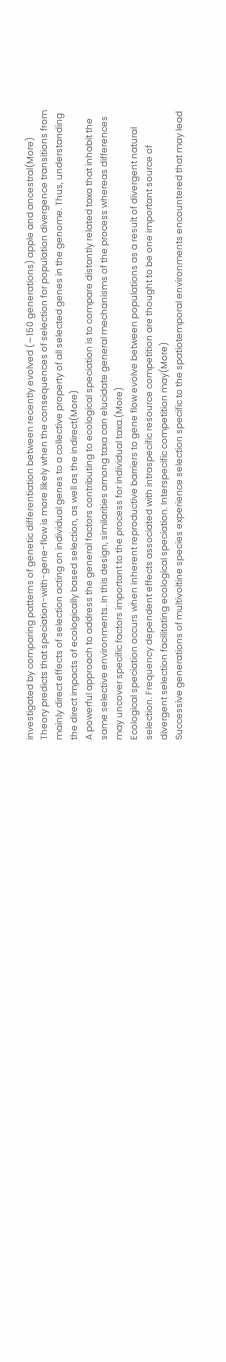investigated by comparing patterns of genetic differentiation between recently evolved (∼150 generations) apple and ancestral(More)
Theory predicts that speciation-with-gene-flow is more likely when the consequences of selection for population divergence transitions from mainly direct effects of selection acting on individual genes to a collective property of all selected genes in the genome. Thus, understanding the direct impacts of ecologically based selection, as well as the indirect(More)
A powerful approach to address the general factors contributing to ecological speciation is to compare distantly related taxa that inhabit the same selective environments. In this design, similarities among taxa can elucidate general mechanisms of the process whereas differences may uncover specific factors important to the process for individual taxa.(More)
Ecological speciation occurs when inherent reproductive barriers to gene flow evolve between populations as a result of divergent natural selection. Frequency dependent effects associated with intraspecific resource competition are thought to be one important source of divergent selection facilitating ecological speciation. Interspecific competition may(More)
Successive generations of multivoltine species experience selection specific to the spatiotemporal environments encountered that may lead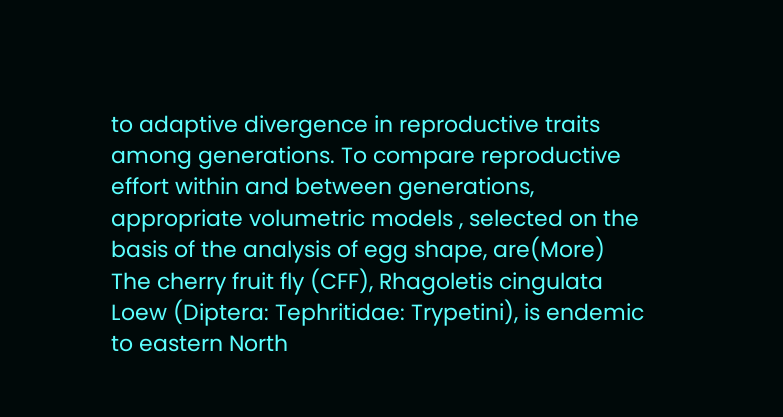to adaptive divergence in reproductive traits among generations. To compare reproductive effort within and between generations, appropriate volumetric models , selected on the basis of the analysis of egg shape, are(More)
The cherry fruit fly (CFF), Rhagoletis cingulata Loew (Diptera: Tephritidae: Trypetini), is endemic to eastern North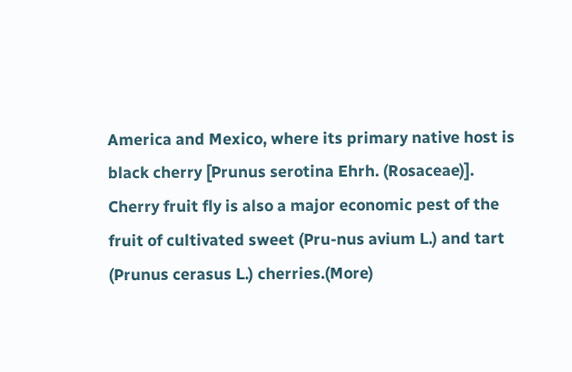America and Mexico, where its primary native host is black cherry [Prunus serotina Ehrh. (Rosaceae)]. Cherry fruit fly is also a major economic pest of the fruit of cultivated sweet (Pru-nus avium L.) and tart (Prunus cerasus L.) cherries.(More)